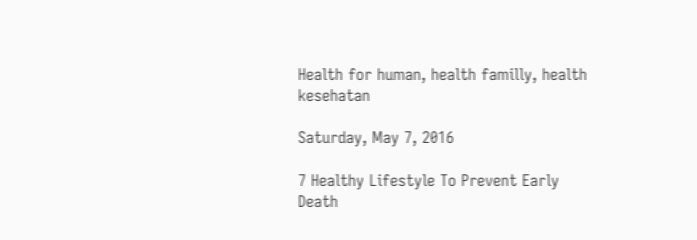Health for human, health familly, health kesehatan

Saturday, May 7, 2016

7 Healthy Lifestyle To Prevent Early Death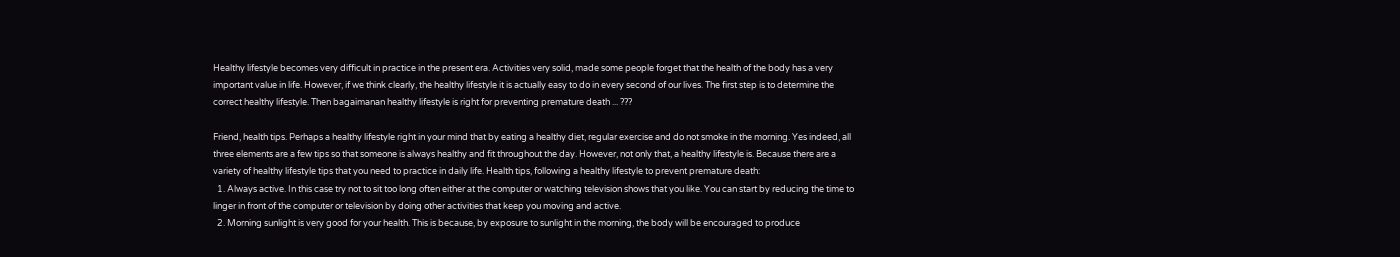Healthy lifestyle becomes very difficult in practice in the present era. Activities very solid, made some people forget that the health of the body has a very important value in life. However, if we think clearly, the healthy lifestyle it is actually easy to do in every second of our lives. The first step is to determine the correct healthy lifestyle. Then bagaimanan healthy lifestyle is right for preventing premature death ... ???

Friend, health tips. Perhaps a healthy lifestyle right in your mind that by eating a healthy diet, regular exercise and do not smoke in the morning. Yes indeed, all three elements are a few tips so that someone is always healthy and fit throughout the day. However, not only that, a healthy lifestyle is. Because there are a variety of healthy lifestyle tips that you need to practice in daily life. Health tips, following a healthy lifestyle to prevent premature death:
  1. Always active. In this case try not to sit too long often either at the computer or watching television shows that you like. You can start by reducing the time to linger in front of the computer or television by doing other activities that keep you moving and active.
  2. Morning sunlight is very good for your health. This is because, by exposure to sunlight in the morning, the body will be encouraged to produce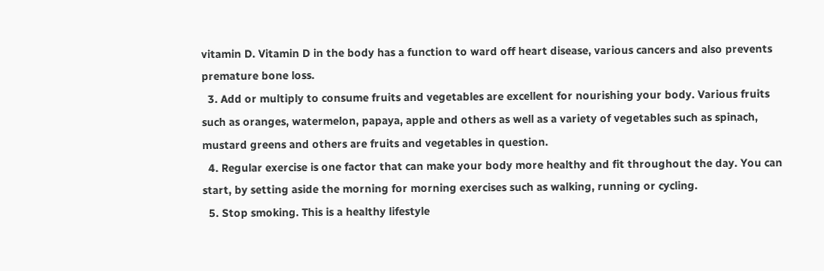vitamin D. Vitamin D in the body has a function to ward off heart disease, various cancers and also prevents premature bone loss.
  3. Add or multiply to consume fruits and vegetables are excellent for nourishing your body. Various fruits such as oranges, watermelon, papaya, apple and others as well as a variety of vegetables such as spinach, mustard greens and others are fruits and vegetables in question.
  4. Regular exercise is one factor that can make your body more healthy and fit throughout the day. You can start, by setting aside the morning for morning exercises such as walking, running or cycling.
  5. Stop smoking. This is a healthy lifestyle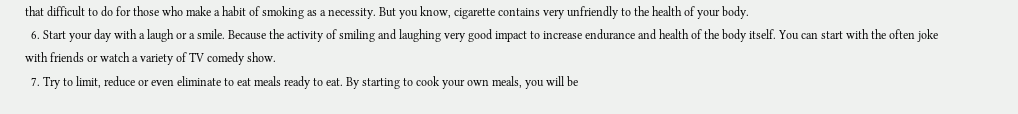that difficult to do for those who make a habit of smoking as a necessity. But you know, cigarette contains very unfriendly to the health of your body.
  6. Start your day with a laugh or a smile. Because the activity of smiling and laughing very good impact to increase endurance and health of the body itself. You can start with the often joke with friends or watch a variety of TV comedy show.
  7. Try to limit, reduce or even eliminate to eat meals ready to eat. By starting to cook your own meals, you will be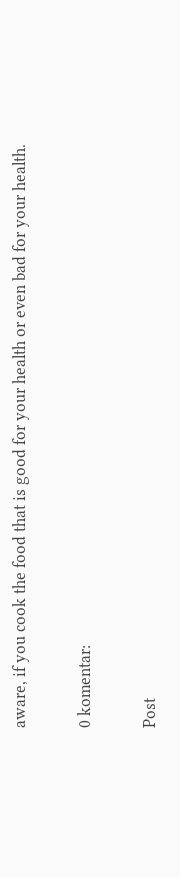aware, if you cook the food that is good for your health or even bad for your health.

0 komentar:

Post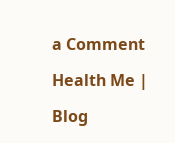a Comment

Health Me |

Blog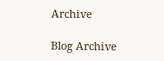Archive

Blog Archive